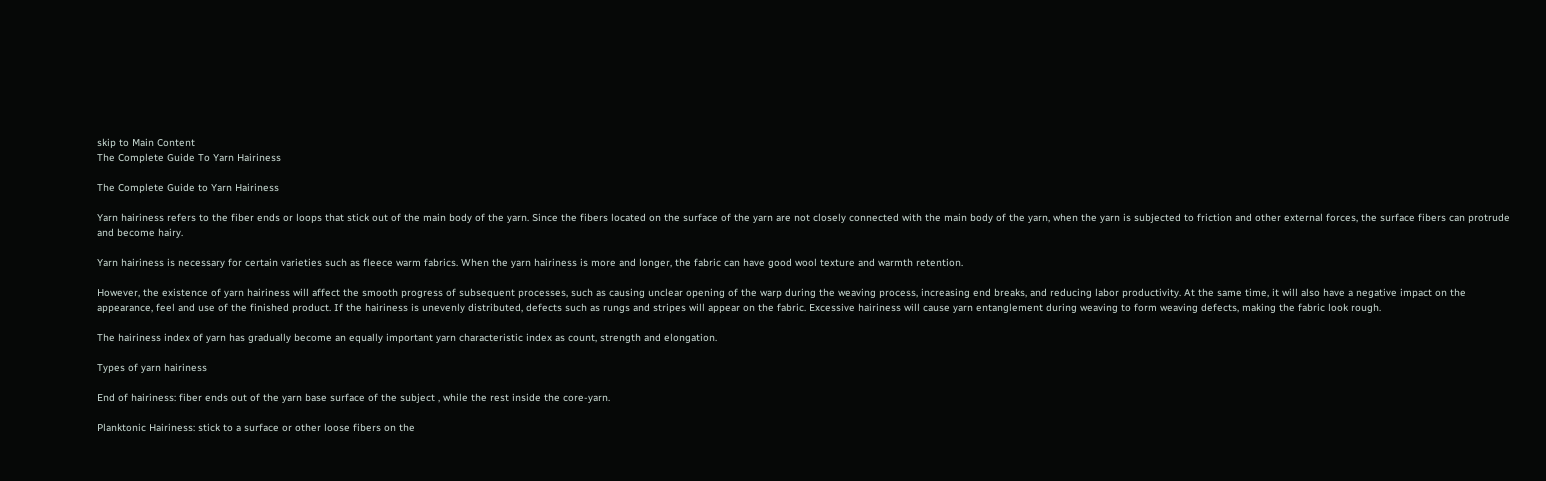skip to Main Content
The Complete Guide To Yarn Hairiness

The Complete Guide to Yarn Hairiness

Yarn hairiness refers to the fiber ends or loops that stick out of the main body of the yarn. Since the fibers located on the surface of the yarn are not closely connected with the main body of the yarn, when the yarn is subjected to friction and other external forces, the surface fibers can protrude and become hairy.

Yarn hairiness is necessary for certain varieties such as fleece warm fabrics. When the yarn hairiness is more and longer, the fabric can have good wool texture and warmth retention.

However, the existence of yarn hairiness will affect the smooth progress of subsequent processes, such as causing unclear opening of the warp during the weaving process, increasing end breaks, and reducing labor productivity. At the same time, it will also have a negative impact on the appearance, feel and use of the finished product. If the hairiness is unevenly distributed, defects such as rungs and stripes will appear on the fabric. Excessive hairiness will cause yarn entanglement during weaving to form weaving defects, making the fabric look rough.

The hairiness index of yarn has gradually become an equally important yarn characteristic index as count, strength and elongation.

Types of yarn hairiness

End of hairiness: fiber ends out of the yarn base surface of the subject , while the rest inside the core-yarn.

Planktonic Hairiness: stick to a surface or other loose fibers on the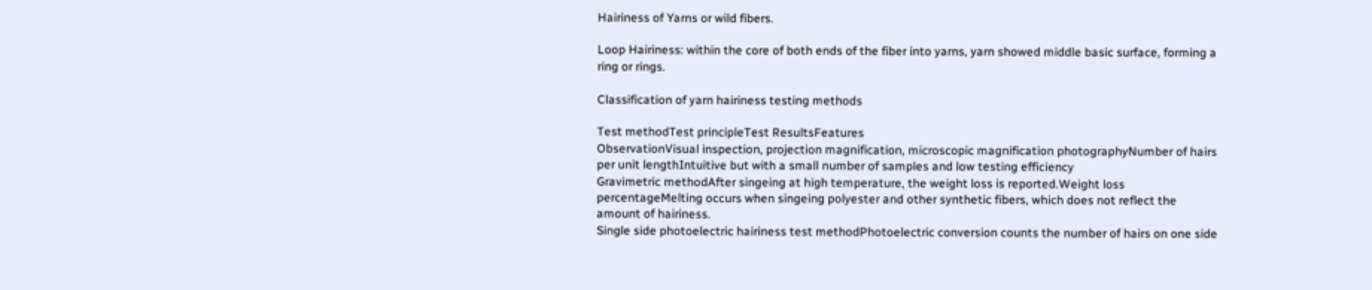Hairiness of Yarns or wild fibers.

Loop Hairiness: within the core of both ends of the fiber into yarns, yarn showed middle basic surface, forming a ring or rings.

Classification of yarn hairiness testing methods

Test methodTest principleTest ResultsFeatures
ObservationVisual inspection, projection magnification, microscopic magnification photographyNumber of hairs per unit lengthIntuitive but with a small number of samples and low testing efficiency
Gravimetric methodAfter singeing at high temperature, the weight loss is reported.Weight loss percentageMelting occurs when singeing polyester and other synthetic fibers, which does not reflect the amount of hairiness.
Single side photoelectric hairiness test methodPhotoelectric conversion counts the number of hairs on one side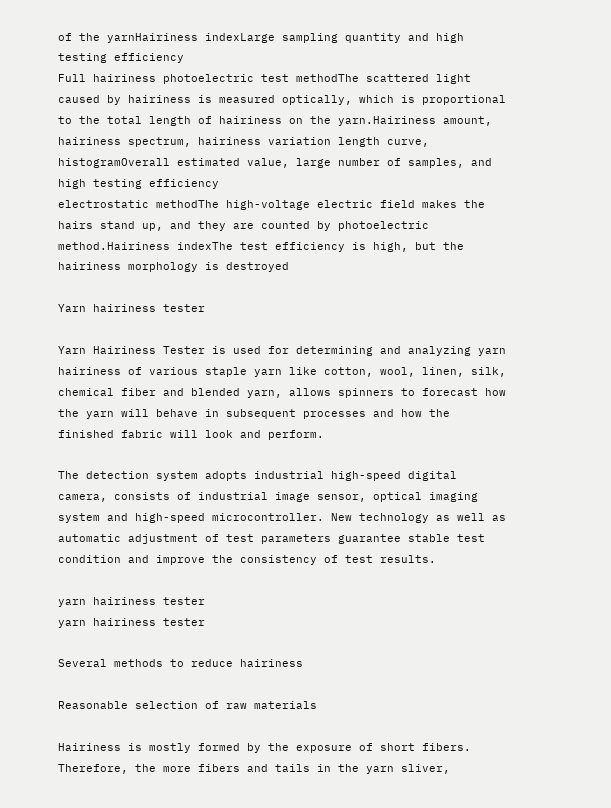of the yarnHairiness indexLarge sampling quantity and high testing efficiency
Full hairiness photoelectric test methodThe scattered light caused by hairiness is measured optically, which is proportional to the total length of hairiness on the yarn.Hairiness amount, hairiness spectrum, hairiness variation length curve, histogramOverall estimated value, large number of samples, and high testing efficiency
electrostatic methodThe high-voltage electric field makes the hairs stand up, and they are counted by photoelectric method.Hairiness indexThe test efficiency is high, but the hairiness morphology is destroyed

Yarn hairiness tester

Yarn Hairiness Tester is used for determining and analyzing yarn hairiness of various staple yarn like cotton, wool, linen, silk, chemical fiber and blended yarn, allows spinners to forecast how the yarn will behave in subsequent processes and how the finished fabric will look and perform.

The detection system adopts industrial high-speed digital camera, consists of industrial image sensor, optical imaging system and high-speed microcontroller. New technology as well as automatic adjustment of test parameters guarantee stable test condition and improve the consistency of test results.

yarn hairiness tester
yarn hairiness tester

Several methods to reduce hairiness

Reasonable selection of raw materials

Hairiness is mostly formed by the exposure of short fibers. Therefore, the more fibers and tails in the yarn sliver,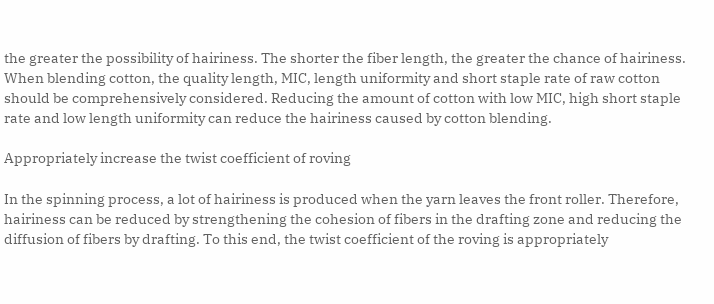the greater the possibility of hairiness. The shorter the fiber length, the greater the chance of hairiness. When blending cotton, the quality length, MIC, length uniformity and short staple rate of raw cotton should be comprehensively considered. Reducing the amount of cotton with low MIC, high short staple rate and low length uniformity can reduce the hairiness caused by cotton blending.

Appropriately increase the twist coefficient of roving

In the spinning process, a lot of hairiness is produced when the yarn leaves the front roller. Therefore, hairiness can be reduced by strengthening the cohesion of fibers in the drafting zone and reducing the diffusion of fibers by drafting. To this end, the twist coefficient of the roving is appropriately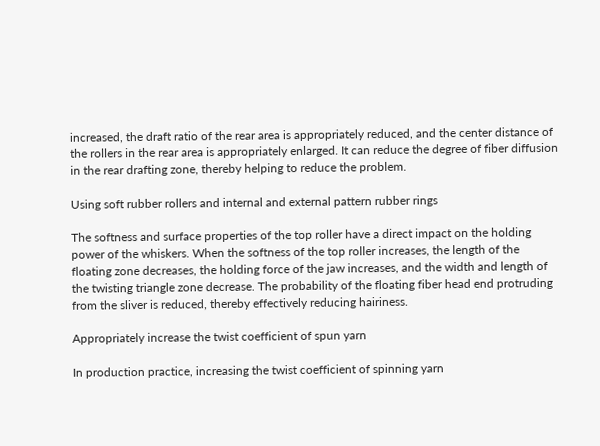increased, the draft ratio of the rear area is appropriately reduced, and the center distance of the rollers in the rear area is appropriately enlarged. It can reduce the degree of fiber diffusion in the rear drafting zone, thereby helping to reduce the problem.

Using soft rubber rollers and internal and external pattern rubber rings

The softness and surface properties of the top roller have a direct impact on the holding power of the whiskers. When the softness of the top roller increases, the length of the floating zone decreases, the holding force of the jaw increases, and the width and length of the twisting triangle zone decrease. The probability of the floating fiber head end protruding from the sliver is reduced, thereby effectively reducing hairiness.

Appropriately increase the twist coefficient of spun yarn

In production practice, increasing the twist coefficient of spinning yarn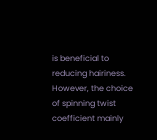is beneficial to reducing hairiness. However, the choice of spinning twist coefficient mainly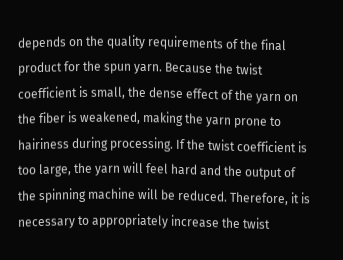depends on the quality requirements of the final product for the spun yarn. Because the twist coefficient is small, the dense effect of the yarn on the fiber is weakened, making the yarn prone to hairiness during processing. If the twist coefficient is too large, the yarn will feel hard and the output of the spinning machine will be reduced. Therefore, it is necessary to appropriately increase the twist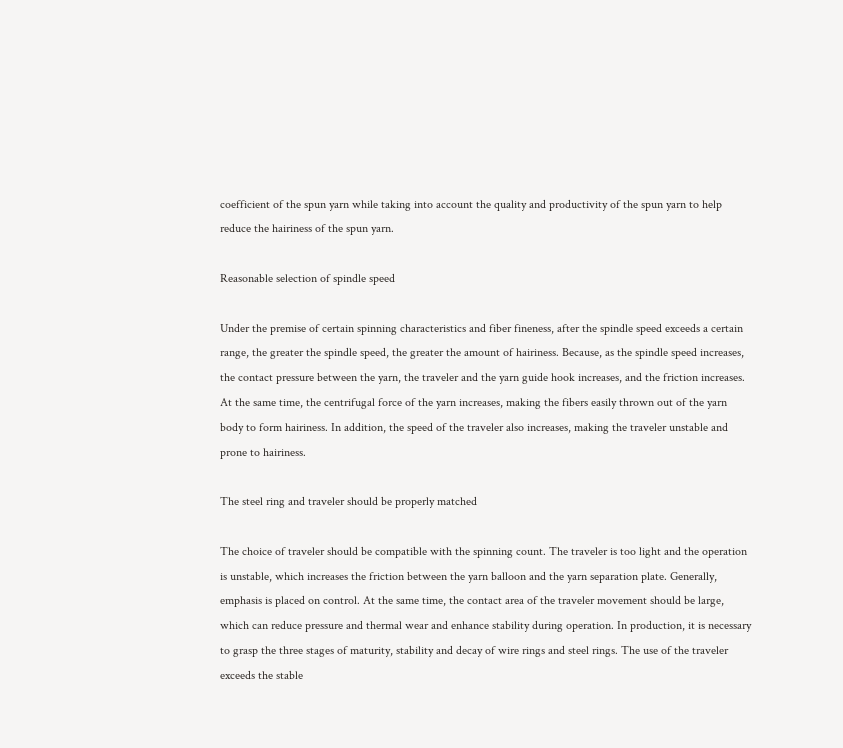coefficient of the spun yarn while taking into account the quality and productivity of the spun yarn to help reduce the hairiness of the spun yarn.

Reasonable selection of spindle speed

Under the premise of certain spinning characteristics and fiber fineness, after the spindle speed exceeds a certain range, the greater the spindle speed, the greater the amount of hairiness. Because, as the spindle speed increases, the contact pressure between the yarn, the traveler and the yarn guide hook increases, and the friction increases. At the same time, the centrifugal force of the yarn increases, making the fibers easily thrown out of the yarn body to form hairiness. In addition, the speed of the traveler also increases, making the traveler unstable and prone to hairiness.

The steel ring and traveler should be properly matched

The choice of traveler should be compatible with the spinning count. The traveler is too light and the operation is unstable, which increases the friction between the yarn balloon and the yarn separation plate. Generally, emphasis is placed on control. At the same time, the contact area of the traveler movement should be large, which can reduce pressure and thermal wear and enhance stability during operation. In production, it is necessary to grasp the three stages of maturity, stability and decay of wire rings and steel rings. The use of the traveler exceeds the stable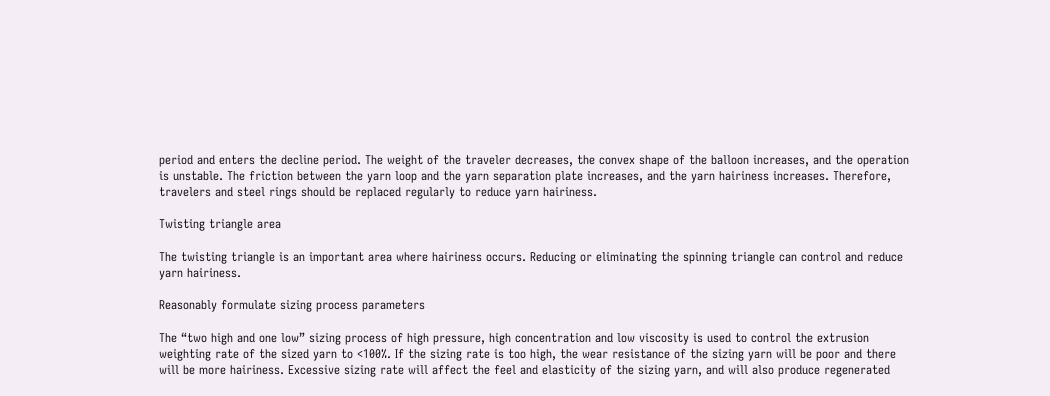period and enters the decline period. The weight of the traveler decreases, the convex shape of the balloon increases, and the operation is unstable. The friction between the yarn loop and the yarn separation plate increases, and the yarn hairiness increases. Therefore, travelers and steel rings should be replaced regularly to reduce yarn hairiness.

Twisting triangle area

The twisting triangle is an important area where hairiness occurs. Reducing or eliminating the spinning triangle can control and reduce yarn hairiness.

Reasonably formulate sizing process parameters

The “two high and one low” sizing process of high pressure, high concentration and low viscosity is used to control the extrusion weighting rate of the sized yarn to <100%. If the sizing rate is too high, the wear resistance of the sizing yarn will be poor and there will be more hairiness. Excessive sizing rate will affect the feel and elasticity of the sizing yarn, and will also produce regenerated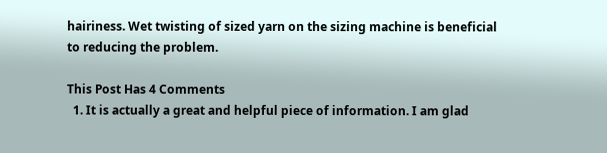hairiness. Wet twisting of sized yarn on the sizing machine is beneficial to reducing the problem.

This Post Has 4 Comments
  1. It is actually a great and helpful piece of information. I am glad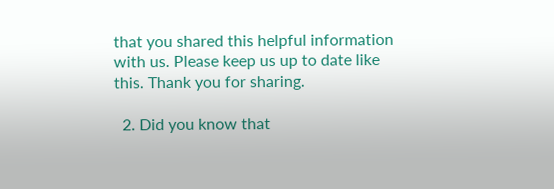that you shared this helpful information with us. Please keep us up to date like this. Thank you for sharing.

  2. Did you know that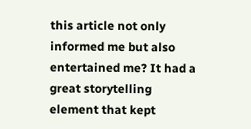this article not only informed me but also entertained me? It had a great storytelling element that kept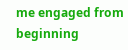me engaged from beginning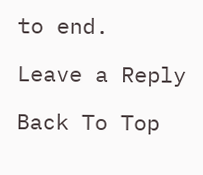to end.

Leave a Reply

Back To Top